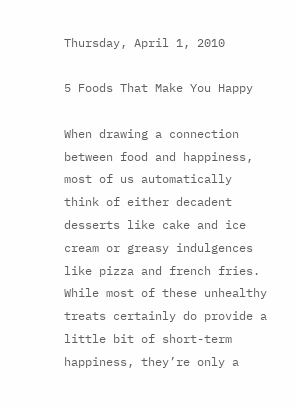Thursday, April 1, 2010

5 Foods That Make You Happy

When drawing a connection between food and happiness, most of us automatically think of either decadent desserts like cake and ice cream or greasy indulgences like pizza and french fries. While most of these unhealthy treats certainly do provide a little bit of short-term happiness, they’re only a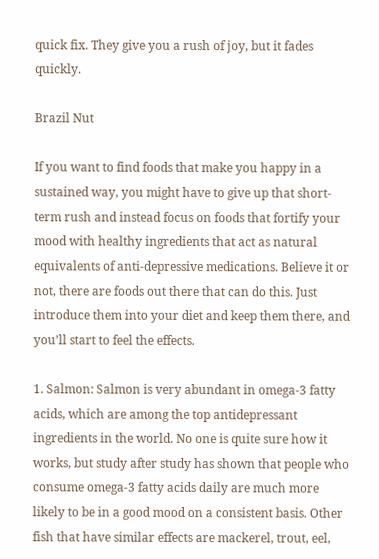quick fix. They give you a rush of joy, but it fades quickly.

Brazil Nut

If you want to find foods that make you happy in a sustained way, you might have to give up that short-term rush and instead focus on foods that fortify your mood with healthy ingredients that act as natural equivalents of anti-depressive medications. Believe it or not, there are foods out there that can do this. Just introduce them into your diet and keep them there, and you’ll start to feel the effects.

1. Salmon: Salmon is very abundant in omega-3 fatty acids, which are among the top antidepressant ingredients in the world. No one is quite sure how it works, but study after study has shown that people who consume omega-3 fatty acids daily are much more likely to be in a good mood on a consistent basis. Other fish that have similar effects are mackerel, trout, eel,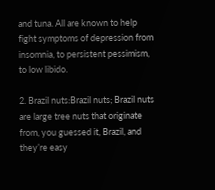and tuna. All are known to help fight symptoms of depression from insomnia, to persistent pessimism, to low libido.

2. Brazil nuts:Brazil nuts; Brazil nuts are large tree nuts that originate from, you guessed it, Brazil, and they’re easy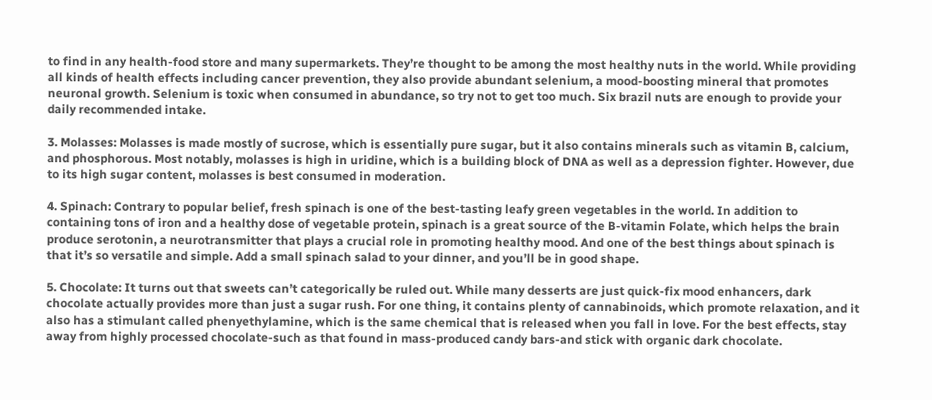to find in any health-food store and many supermarkets. They’re thought to be among the most healthy nuts in the world. While providing all kinds of health effects including cancer prevention, they also provide abundant selenium, a mood-boosting mineral that promotes neuronal growth. Selenium is toxic when consumed in abundance, so try not to get too much. Six brazil nuts are enough to provide your daily recommended intake.

3. Molasses: Molasses is made mostly of sucrose, which is essentially pure sugar, but it also contains minerals such as vitamin B, calcium, and phosphorous. Most notably, molasses is high in uridine, which is a building block of DNA as well as a depression fighter. However, due to its high sugar content, molasses is best consumed in moderation.

4. Spinach: Contrary to popular belief, fresh spinach is one of the best-tasting leafy green vegetables in the world. In addition to containing tons of iron and a healthy dose of vegetable protein, spinach is a great source of the B-vitamin Folate, which helps the brain produce serotonin, a neurotransmitter that plays a crucial role in promoting healthy mood. And one of the best things about spinach is that it’s so versatile and simple. Add a small spinach salad to your dinner, and you’ll be in good shape.

5. Chocolate: It turns out that sweets can’t categorically be ruled out. While many desserts are just quick-fix mood enhancers, dark chocolate actually provides more than just a sugar rush. For one thing, it contains plenty of cannabinoids, which promote relaxation, and it also has a stimulant called phenyethylamine, which is the same chemical that is released when you fall in love. For the best effects, stay away from highly processed chocolate-such as that found in mass-produced candy bars-and stick with organic dark chocolate.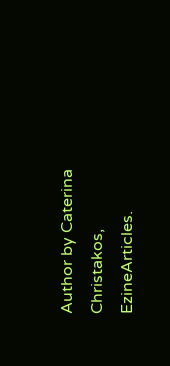Author by Caterina Christakos, EzineArticles.